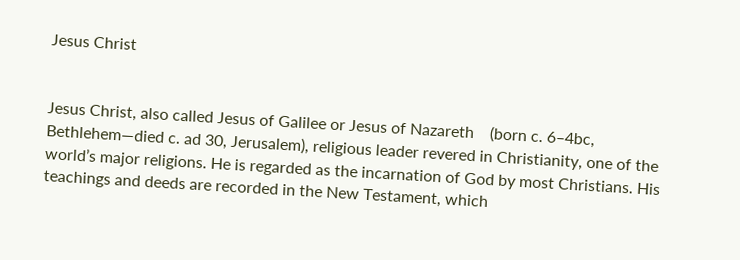Jesus Christ


Jesus Christ, also called Jesus of Galilee or Jesus of Nazareth    (born c. 6–4bc, Bethlehem—died c. ad 30, Jerusalem), religious leader revered in Christianity, one of the world’s major religions. He is regarded as the incarnation of God by most Christians. His teachings and deeds are recorded in the New Testament, which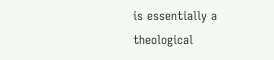is essentially a theological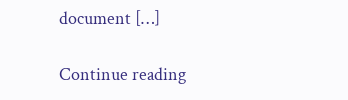document […]

Continue reading